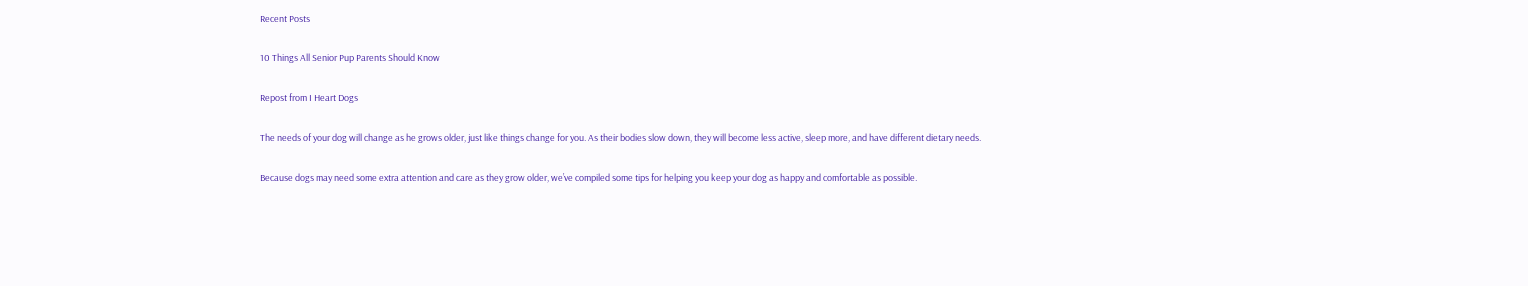Recent Posts

10 Things All Senior Pup Parents Should Know

Repost from I Heart Dogs

The needs of your dog will change as he grows older, just like things change for you. As their bodies slow down, they will become less active, sleep more, and have different dietary needs.

Because dogs may need some extra attention and care as they grow older, we’ve compiled some tips for helping you keep your dog as happy and comfortable as possible.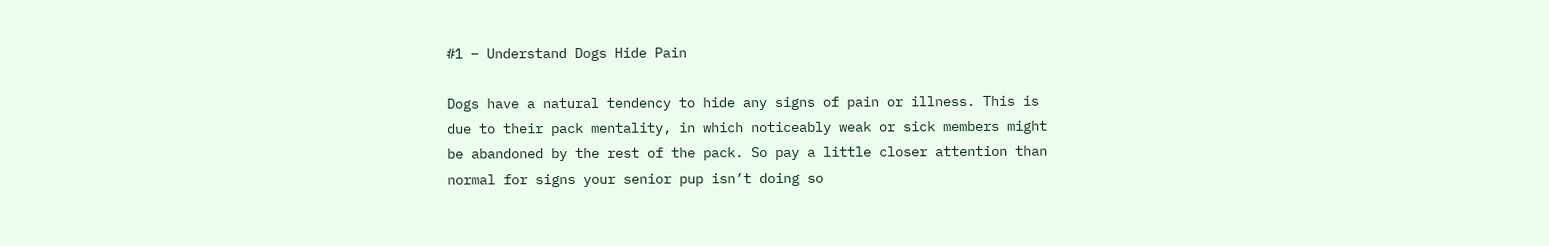#1 – Understand Dogs Hide Pain

Dogs have a natural tendency to hide any signs of pain or illness. This is due to their pack mentality, in which noticeably weak or sick members might be abandoned by the rest of the pack. So pay a little closer attention than normal for signs your senior pup isn’t doing so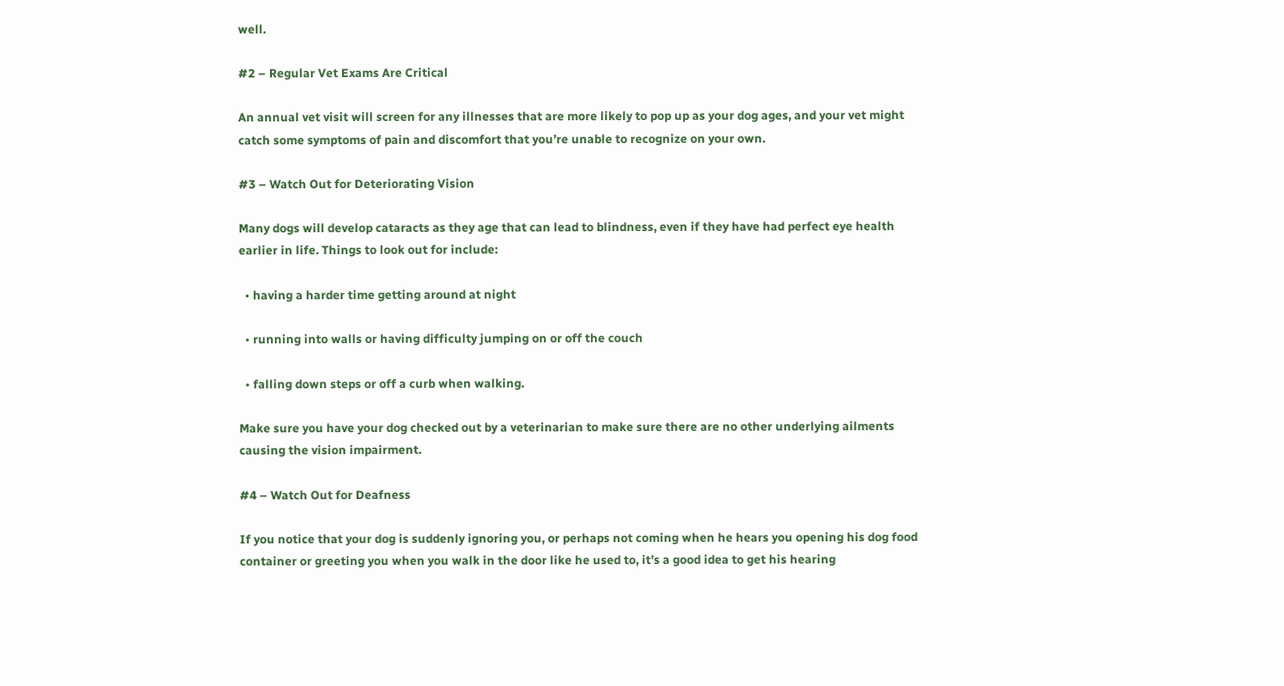well.

#2 – Regular Vet Exams Are Critical

An annual vet visit will screen for any illnesses that are more likely to pop up as your dog ages, and your vet might catch some symptoms of pain and discomfort that you’re unable to recognize on your own.

#3 – Watch Out for Deteriorating Vision

Many dogs will develop cataracts as they age that can lead to blindness, even if they have had perfect eye health earlier in life. Things to look out for include:

  • having a harder time getting around at night

  • running into walls or having difficulty jumping on or off the couch

  • falling down steps or off a curb when walking.

Make sure you have your dog checked out by a veterinarian to make sure there are no other underlying ailments causing the vision impairment.

#4 – Watch Out for Deafness

If you notice that your dog is suddenly ignoring you, or perhaps not coming when he hears you opening his dog food container or greeting you when you walk in the door like he used to, it’s a good idea to get his hearing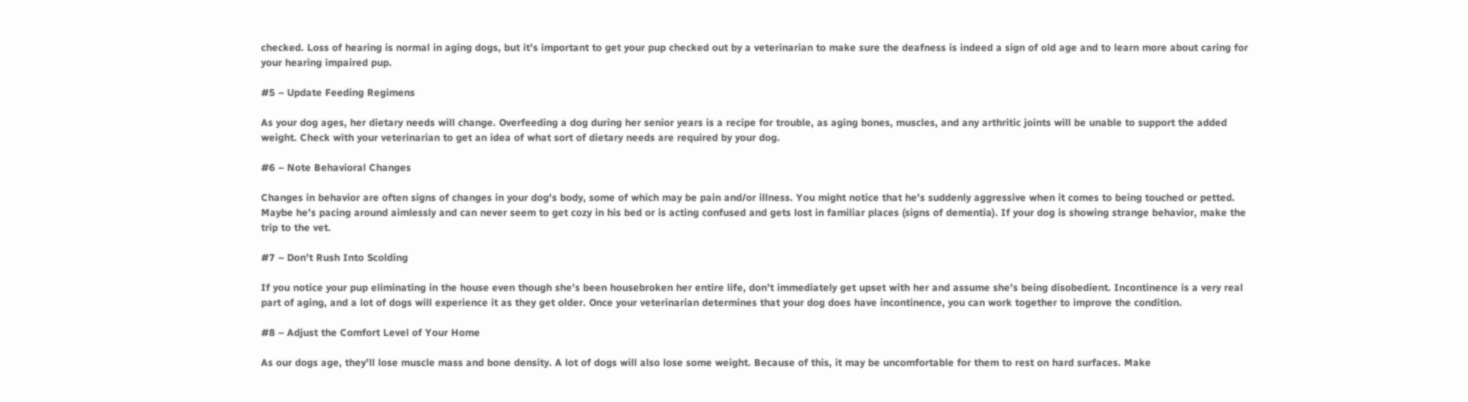checked. Loss of hearing is normal in aging dogs, but it’s important to get your pup checked out by a veterinarian to make sure the deafness is indeed a sign of old age and to learn more about caring for your hearing impaired pup.

#5 – Update Feeding Regimens

As your dog ages, her dietary needs will change. Overfeeding a dog during her senior years is a recipe for trouble, as aging bones, muscles, and any arthritic joints will be unable to support the added weight. Check with your veterinarian to get an idea of what sort of dietary needs are required by your dog.

#6 – Note Behavioral Changes

Changes in behavior are often signs of changes in your dog's body, some of which may be pain and/or illness. You might notice that he’s suddenly aggressive when it comes to being touched or petted. Maybe he’s pacing around aimlessly and can never seem to get cozy in his bed or is acting confused and gets lost in familiar places (signs of dementia). If your dog is showing strange behavior, make the trip to the vet.

#7 – Don’t Rush Into Scolding

If you notice your pup eliminating in the house even though she’s been housebroken her entire life, don’t immediately get upset with her and assume she’s being disobedient. Incontinence is a very real part of aging, and a lot of dogs will experience it as they get older. Once your veterinarian determines that your dog does have incontinence, you can work together to improve the condition.

#8 – Adjust the Comfort Level of Your Home

As our dogs age, they’ll lose muscle mass and bone density. A lot of dogs will also lose some weight. Because of this, it may be uncomfortable for them to rest on hard surfaces. Make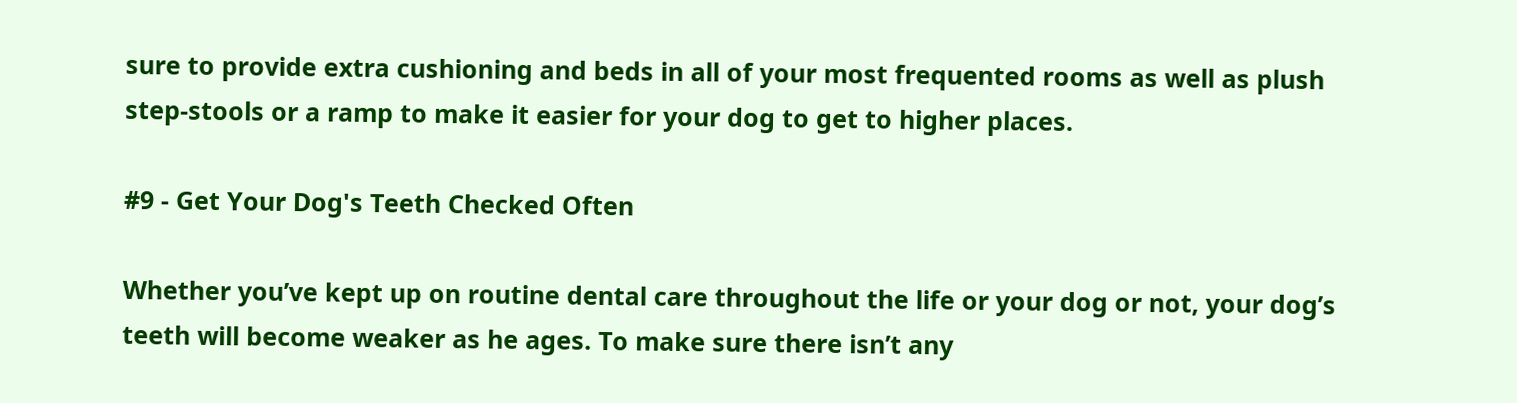sure to provide extra cushioning and beds in all of your most frequented rooms as well as plush step-stools or a ramp to make it easier for your dog to get to higher places.

#9 - Get Your Dog's Teeth Checked Often

Whether you’ve kept up on routine dental care throughout the life or your dog or not, your dog’s teeth will become weaker as he ages. To make sure there isn’t any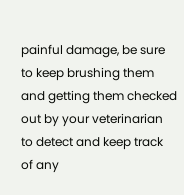painful damage, be sure to keep brushing them and getting them checked out by your veterinarian to detect and keep track of any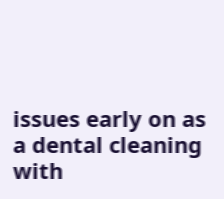issues early on as a dental cleaning with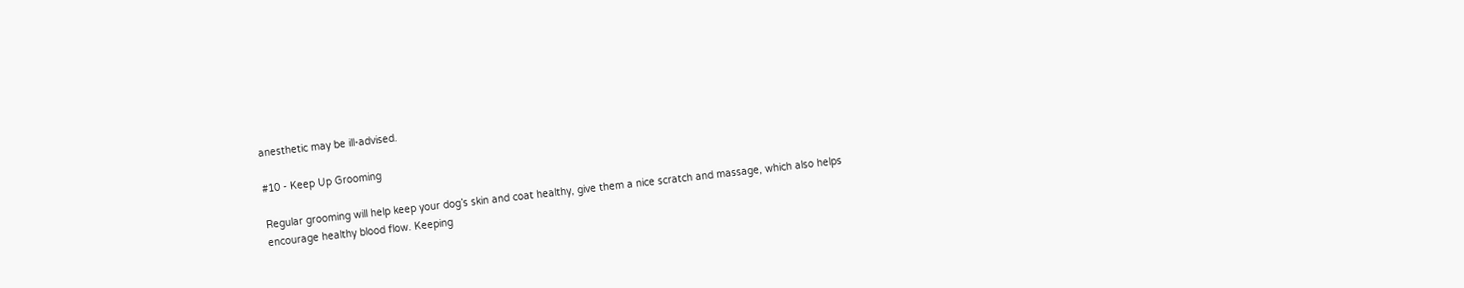anesthetic may be ill-advised.

#10 - Keep Up Grooming

Regular grooming will help keep your dog’s skin and coat healthy, give them a nice scratch and massage, which also helps encourage healthy blood flow. Keeping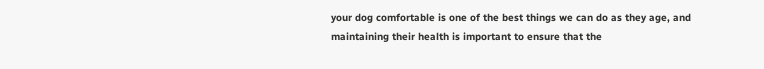your dog comfortable is one of the best things we can do as they age, and maintaining their health is important to ensure that the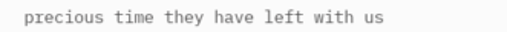precious time they have left with us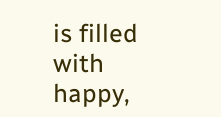is filled with happy,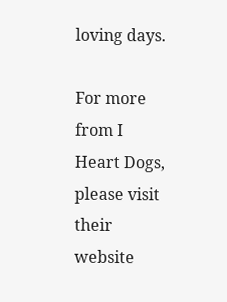loving days.

For more from I Heart Dogs, please visit their website